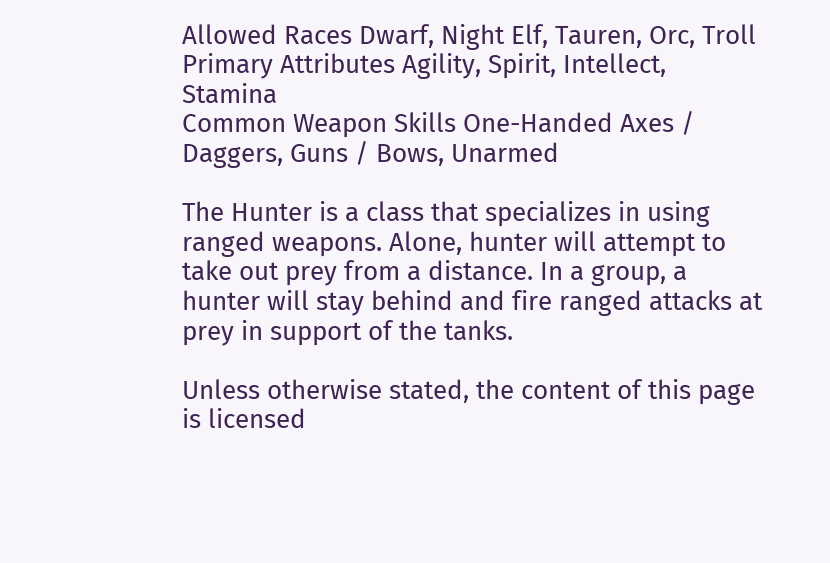Allowed Races Dwarf, Night Elf, Tauren, Orc, Troll
Primary Attributes Agility, Spirit, Intellect, Stamina
Common Weapon Skills One-Handed Axes / Daggers, Guns / Bows, Unarmed

The Hunter is a class that specializes in using ranged weapons. Alone, hunter will attempt to take out prey from a distance. In a group, a hunter will stay behind and fire ranged attacks at prey in support of the tanks.

Unless otherwise stated, the content of this page is licensed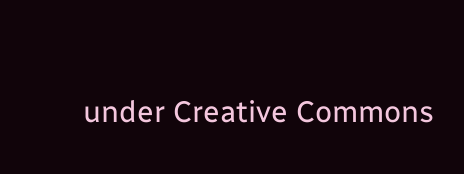under Creative Commons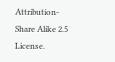Attribution-Share Alike 2.5 License.